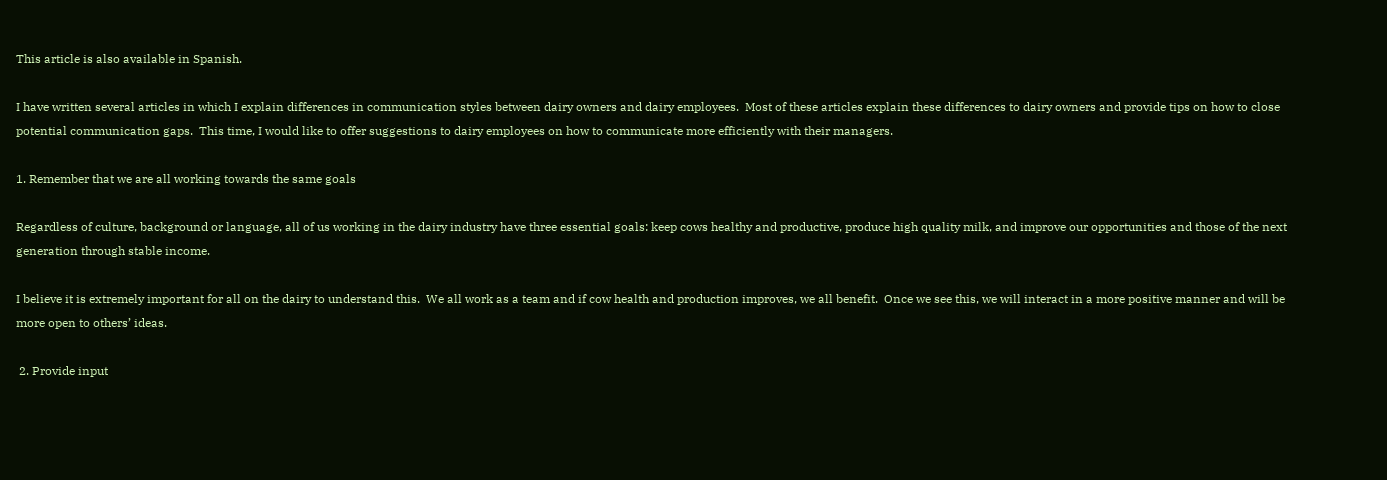This article is also available in Spanish.

I have written several articles in which I explain differences in communication styles between dairy owners and dairy employees.  Most of these articles explain these differences to dairy owners and provide tips on how to close potential communication gaps.  This time, I would like to offer suggestions to dairy employees on how to communicate more efficiently with their managers.

1. Remember that we are all working towards the same goals

Regardless of culture, background or language, all of us working in the dairy industry have three essential goals: keep cows healthy and productive, produce high quality milk, and improve our opportunities and those of the next generation through stable income.

I believe it is extremely important for all on the dairy to understand this.  We all work as a team and if cow health and production improves, we all benefit.  Once we see this, we will interact in a more positive manner and will be more open to others’ ideas.

 2. Provide input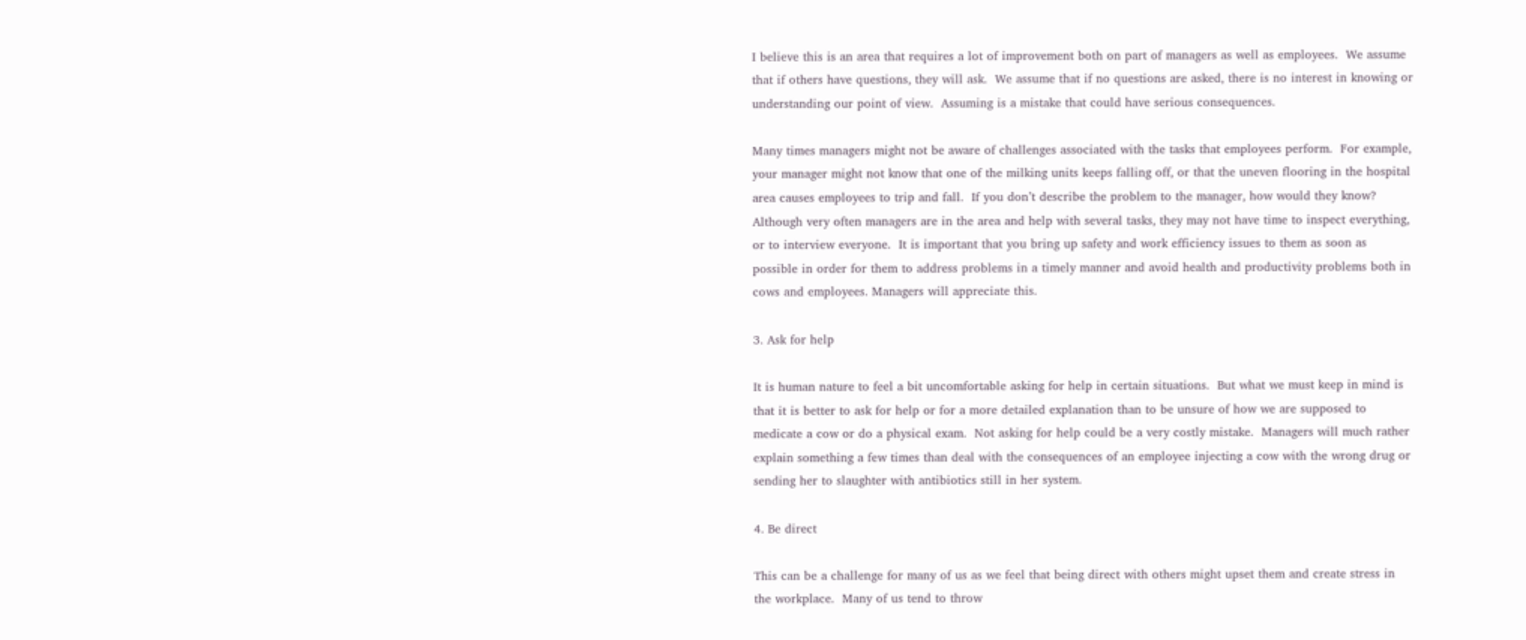I believe this is an area that requires a lot of improvement both on part of managers as well as employees.  We assume that if others have questions, they will ask.  We assume that if no questions are asked, there is no interest in knowing or understanding our point of view.  Assuming is a mistake that could have serious consequences.

Many times managers might not be aware of challenges associated with the tasks that employees perform.  For example, your manager might not know that one of the milking units keeps falling off, or that the uneven flooring in the hospital area causes employees to trip and fall.  If you don’t describe the problem to the manager, how would they know?  Although very often managers are in the area and help with several tasks, they may not have time to inspect everything, or to interview everyone.  It is important that you bring up safety and work efficiency issues to them as soon as possible in order for them to address problems in a timely manner and avoid health and productivity problems both in cows and employees. Managers will appreciate this.

3. Ask for help

It is human nature to feel a bit uncomfortable asking for help in certain situations.  But what we must keep in mind is that it is better to ask for help or for a more detailed explanation than to be unsure of how we are supposed to medicate a cow or do a physical exam.  Not asking for help could be a very costly mistake.  Managers will much rather explain something a few times than deal with the consequences of an employee injecting a cow with the wrong drug or sending her to slaughter with antibiotics still in her system.

4. Be direct

This can be a challenge for many of us as we feel that being direct with others might upset them and create stress in the workplace.  Many of us tend to throw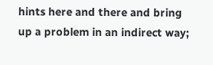hints here and there and bring up a problem in an indirect way;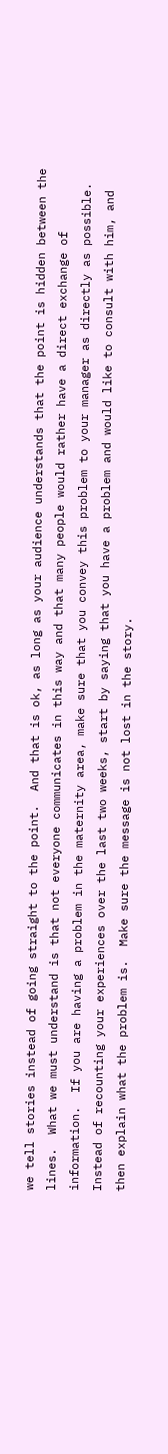we tell stories instead of going straight to the point.  And that is ok, as long as your audience understands that the point is hidden between the lines.  What we must understand is that not everyone communicates in this way and that many people would rather have a direct exchange of information.  If you are having a problem in the maternity area, make sure that you convey this problem to your manager as directly as possible.  Instead of recounting your experiences over the last two weeks, start by saying that you have a problem and would like to consult with him, and then explain what the problem is.  Make sure the message is not lost in the story.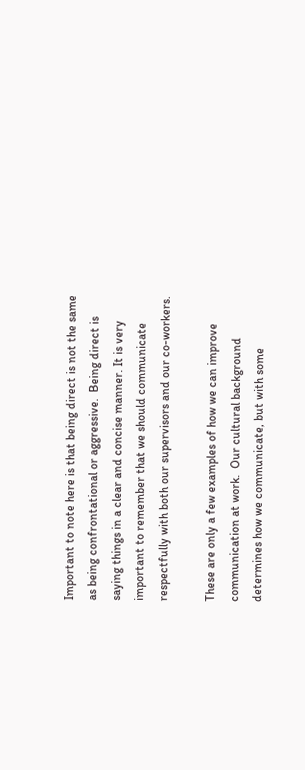Important to note here is that being direct is not the same as being confrontational or aggressive.  Being direct is saying things in a clear and concise manner. It is very important to remember that we should communicate respectfully with both our supervisors and our co-workers.

These are only a few examples of how we can improve communication at work.  Our cultural background determines how we communicate, but with some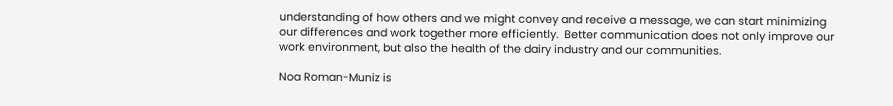understanding of how others and we might convey and receive a message, we can start minimizing our differences and work together more efficiently.  Better communication does not only improve our work environment, but also the health of the dairy industry and our communities.

Noa Roman-Muniz is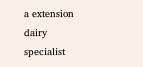a extension dairy specialist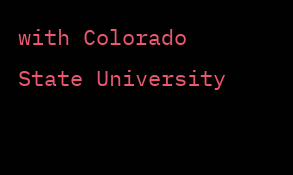with Colorado State University